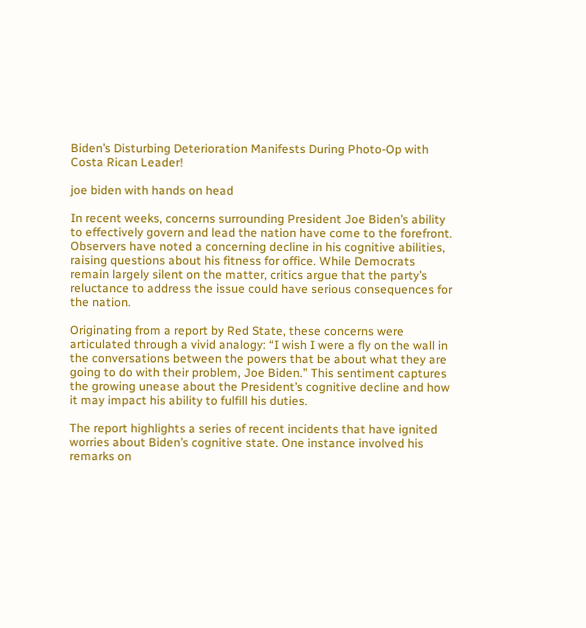Biden’s Disturbing Deterioration Manifests During Photo-Op with Costa Rican Leader!

joe biden with hands on head

In recent weeks, concerns surrounding President Joe Biden’s ability to effectively govern and lead the nation have come to the forefront. Observers have noted a concerning decline in his cognitive abilities, raising questions about his fitness for office. While Democrats remain largely silent on the matter, critics argue that the party’s reluctance to address the issue could have serious consequences for the nation.

Originating from a report by Red State, these concerns were articulated through a vivid analogy: “I wish I were a fly on the wall in the conversations between the powers that be about what they are going to do with their problem, Joe Biden.” This sentiment captures the growing unease about the President’s cognitive decline and how it may impact his ability to fulfill his duties.

The report highlights a series of recent incidents that have ignited worries about Biden’s cognitive state. One instance involved his remarks on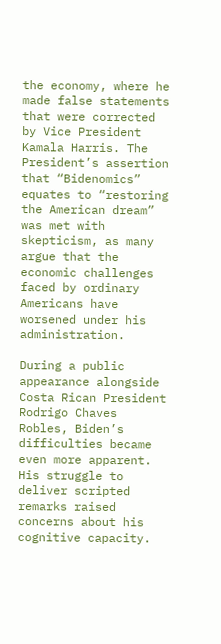the economy, where he made false statements that were corrected by Vice President Kamala Harris. The President’s assertion that “Bidenomics” equates to “restoring the American dream” was met with skepticism, as many argue that the economic challenges faced by ordinary Americans have worsened under his administration.

During a public appearance alongside Costa Rican President Rodrigo Chaves Robles, Biden’s difficulties became even more apparent. His struggle to deliver scripted remarks raised concerns about his cognitive capacity.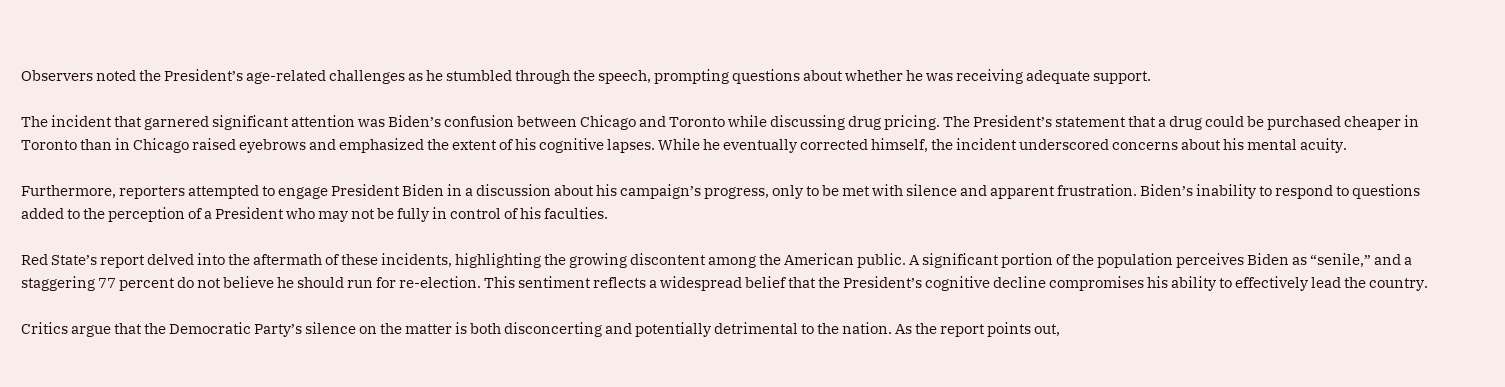Observers noted the President’s age-related challenges as he stumbled through the speech, prompting questions about whether he was receiving adequate support.

The incident that garnered significant attention was Biden’s confusion between Chicago and Toronto while discussing drug pricing. The President’s statement that a drug could be purchased cheaper in Toronto than in Chicago raised eyebrows and emphasized the extent of his cognitive lapses. While he eventually corrected himself, the incident underscored concerns about his mental acuity.

Furthermore, reporters attempted to engage President Biden in a discussion about his campaign’s progress, only to be met with silence and apparent frustration. Biden’s inability to respond to questions added to the perception of a President who may not be fully in control of his faculties.

Red State’s report delved into the aftermath of these incidents, highlighting the growing discontent among the American public. A significant portion of the population perceives Biden as “senile,” and a staggering 77 percent do not believe he should run for re-election. This sentiment reflects a widespread belief that the President’s cognitive decline compromises his ability to effectively lead the country.

Critics argue that the Democratic Party’s silence on the matter is both disconcerting and potentially detrimental to the nation. As the report points out,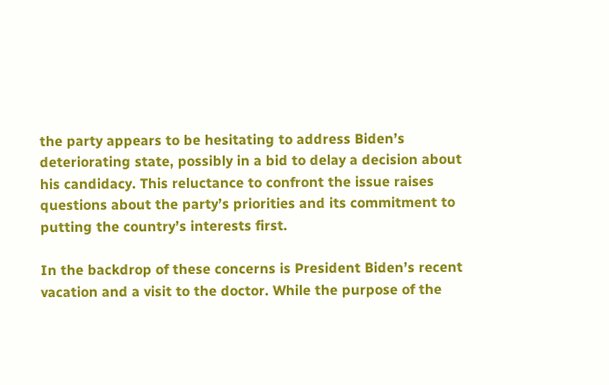the party appears to be hesitating to address Biden’s deteriorating state, possibly in a bid to delay a decision about his candidacy. This reluctance to confront the issue raises questions about the party’s priorities and its commitment to putting the country’s interests first.

In the backdrop of these concerns is President Biden’s recent vacation and a visit to the doctor. While the purpose of the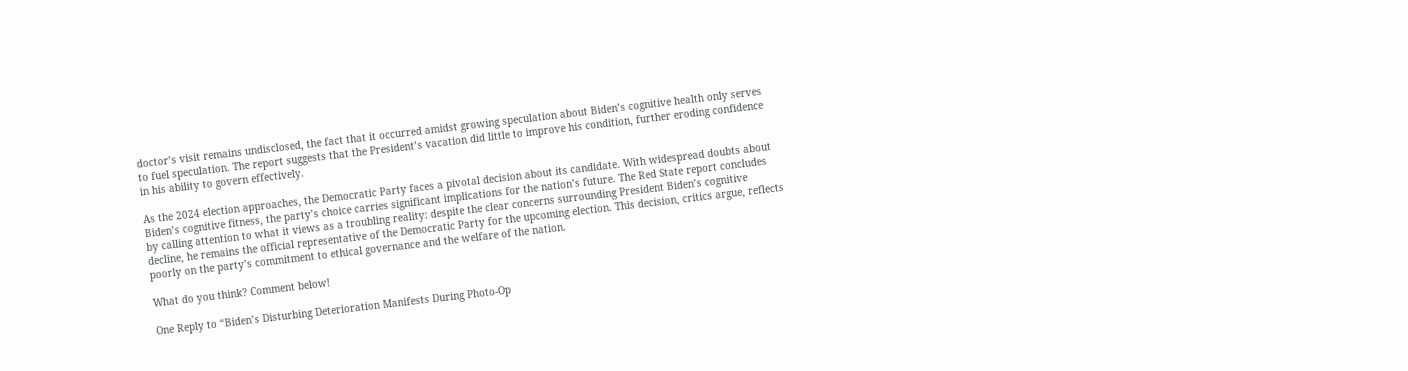doctor’s visit remains undisclosed, the fact that it occurred amidst growing speculation about Biden’s cognitive health only serves to fuel speculation. The report suggests that the President’s vacation did little to improve his condition, further eroding confidence in his ability to govern effectively.

As the 2024 election approaches, the Democratic Party faces a pivotal decision about its candidate. With widespread doubts about Biden’s cognitive fitness, the party’s choice carries significant implications for the nation’s future. The Red State report concludes by calling attention to what it views as a troubling reality: despite the clear concerns surrounding President Biden’s cognitive decline, he remains the official representative of the Democratic Party for the upcoming election. This decision, critics argue, reflects poorly on the party’s commitment to ethical governance and the welfare of the nation.

What do you think? Comment below!

One Reply to “Biden’s Disturbing Deterioration Manifests During Photo-Op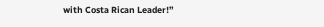with Costa Rican Leader!”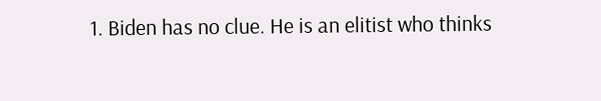1. Biden has no clue. He is an elitist who thinks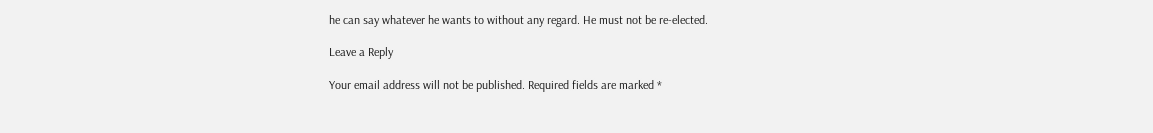he can say whatever he wants to without any regard. He must not be re-elected.

Leave a Reply

Your email address will not be published. Required fields are marked *